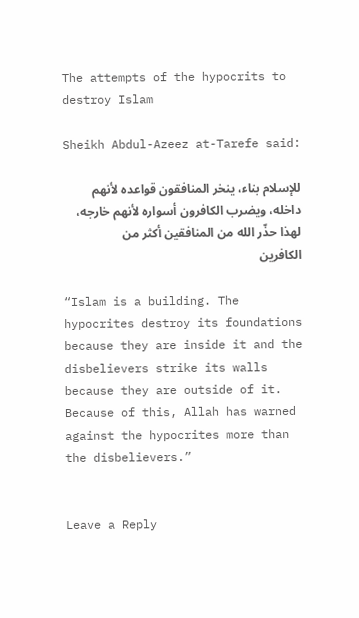The attempts of the hypocrits to destroy Islam

Sheikh Abdul-Azeez at-Tarefe said:

للإسلام بناء، ينخر المنافقون قواعده لأنهم داخله، ويضرب الكافرون أسواره لأنهم خارجه، لهذا حذّر الله من المنافقين أكثر من الكافرين

“Islam is a building. The hypocrites destroy its foundations because they are inside it and the disbelievers strike its walls because they are outside of it. Because of this, Allah has warned against the hypocrites more than the disbelievers.”


Leave a Reply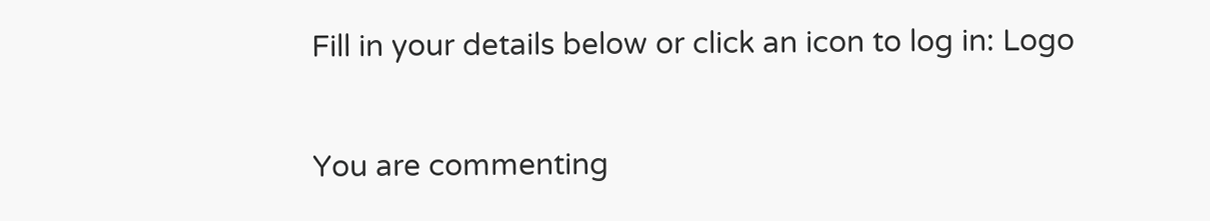Fill in your details below or click an icon to log in: Logo

You are commenting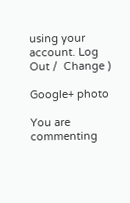using your account. Log Out /  Change )

Google+ photo

You are commenting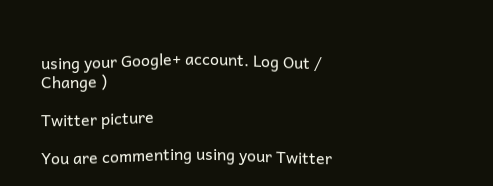using your Google+ account. Log Out /  Change )

Twitter picture

You are commenting using your Twitter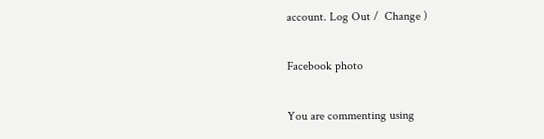account. Log Out /  Change )

Facebook photo

You are commenting using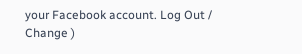your Facebook account. Log Out /  Change )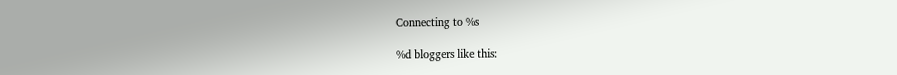Connecting to %s

%d bloggers like this: